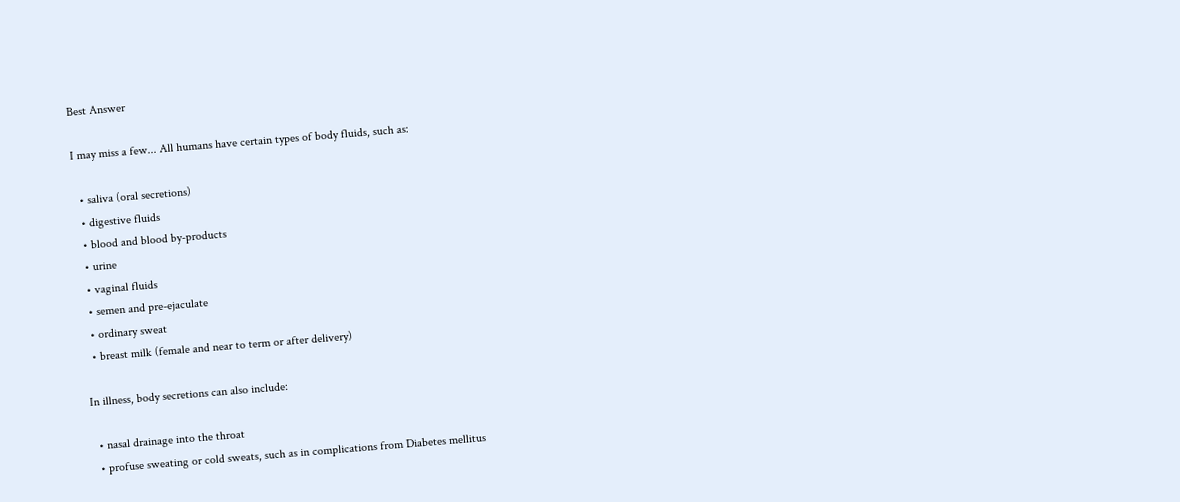Best Answer

I may miss a few... All humans have certain types of body fluids, such as:

  • saliva (oral secretions)
  • digestive fluids
  • blood and blood by-products
  • urine
  • vaginal fluids
  • semen and pre-ejaculate
  • ordinary sweat
  • breast milk (female and near to term or after delivery)

In illness, body secretions can also include:

  • nasal drainage into the throat
  • profuse sweating or cold sweats, such as in complications from Diabetes mellitus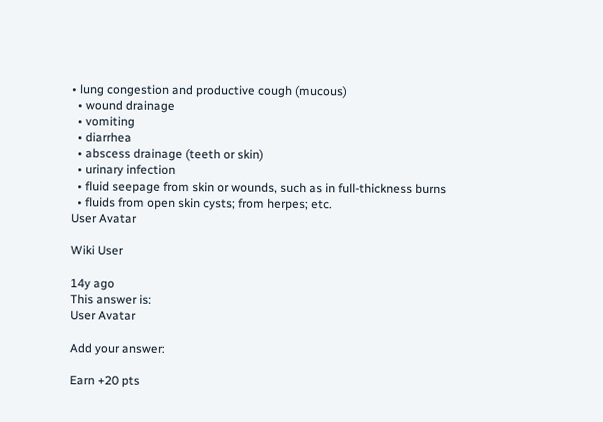• lung congestion and productive cough (mucous)
  • wound drainage
  • vomiting
  • diarrhea
  • abscess drainage (teeth or skin)
  • urinary infection
  • fluid seepage from skin or wounds, such as in full-thickness burns
  • fluids from open skin cysts; from herpes; etc.
User Avatar

Wiki User

14y ago
This answer is:
User Avatar

Add your answer:

Earn +20 pts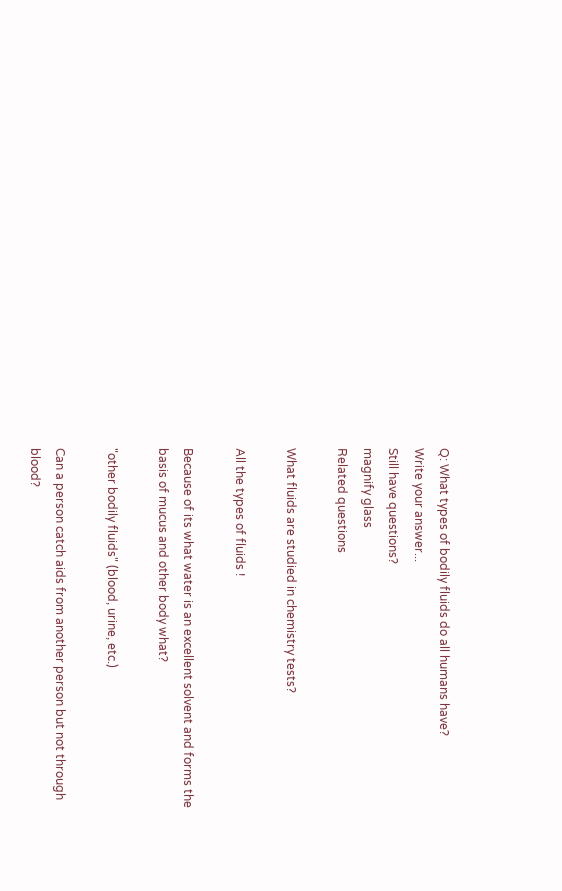Q: What types of bodily fluids do all humans have?
Write your answer...
Still have questions?
magnify glass
Related questions

What fluids are studied in chemistry tests?

All the types of fluids !

Because of its what water is an excellent solvent and forms the basis of mucus and other body what?

"other bodily fluids" (blood, urine, etc.)

Can a person catch aids from another person but not through blood?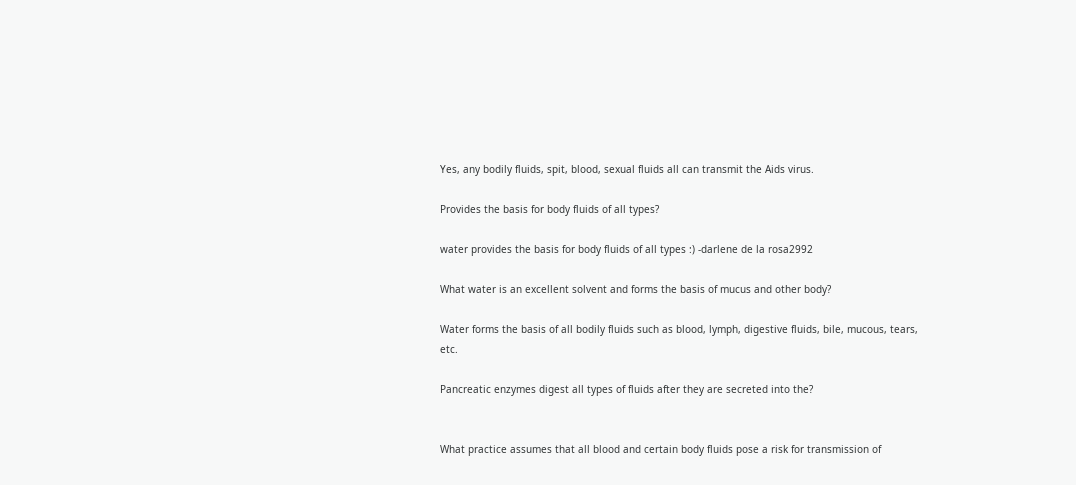Yes, any bodily fluids, spit, blood, sexual fluids all can transmit the Aids virus.

Provides the basis for body fluids of all types?

water provides the basis for body fluids of all types :) -darlene de la rosa2992

What water is an excellent solvent and forms the basis of mucus and other body?

Water forms the basis of all bodily fluids such as blood, lymph, digestive fluids, bile, mucous, tears, etc.

Pancreatic enzymes digest all types of fluids after they are secreted into the?


What practice assumes that all blood and certain body fluids pose a risk for transmission of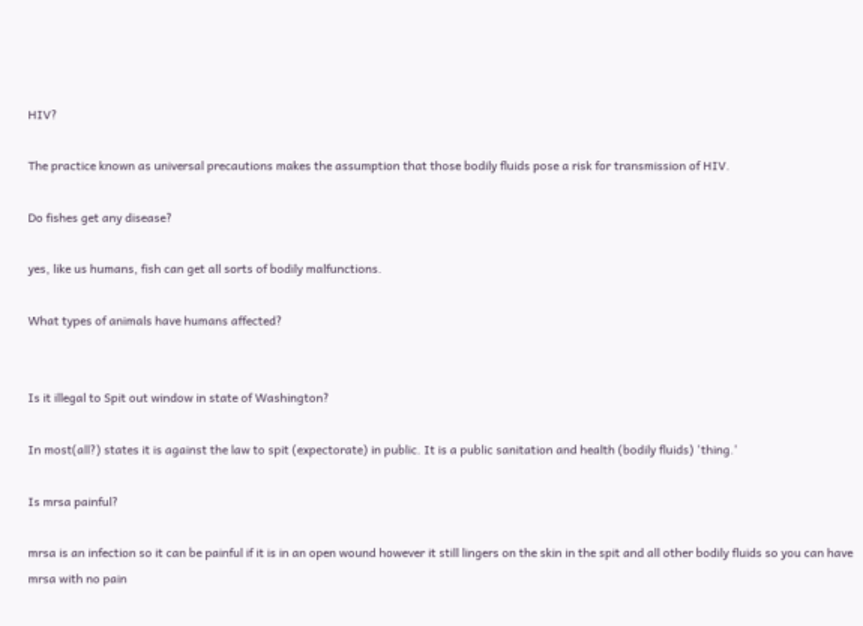HIV?

The practice known as universal precautions makes the assumption that those bodily fluids pose a risk for transmission of HIV.

Do fishes get any disease?

yes, like us humans, fish can get all sorts of bodily malfunctions.

What types of animals have humans affected?


Is it illegal to Spit out window in state of Washington?

In most(all?) states it is against the law to spit (expectorate) in public. It is a public sanitation and health (bodily fluids) 'thing.'

Is mrsa painful?

mrsa is an infection so it can be painful if it is in an open wound however it still lingers on the skin in the spit and all other bodily fluids so you can have mrsa with no pain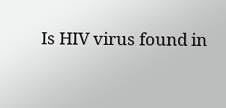Is HIV virus found in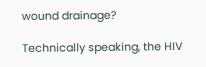wound drainage?

Technically speaking, the HIV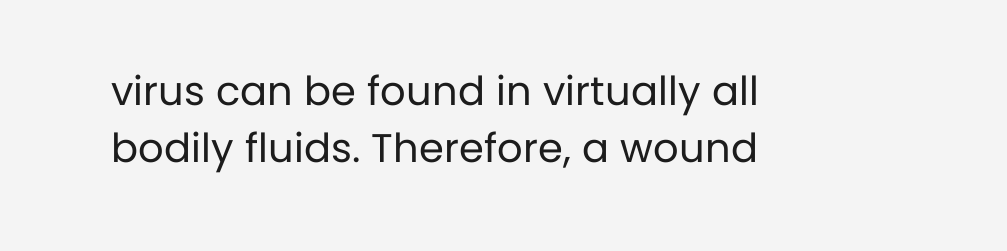virus can be found in virtually all bodily fluids. Therefore, a wound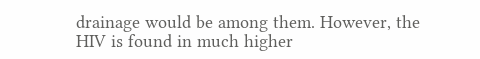drainage would be among them. However, the HIV is found in much higher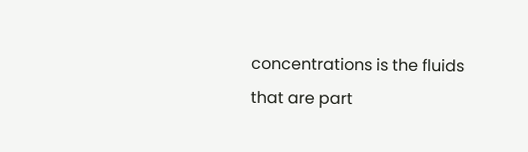concentrations is the fluids that are part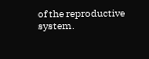of the reproductive system.